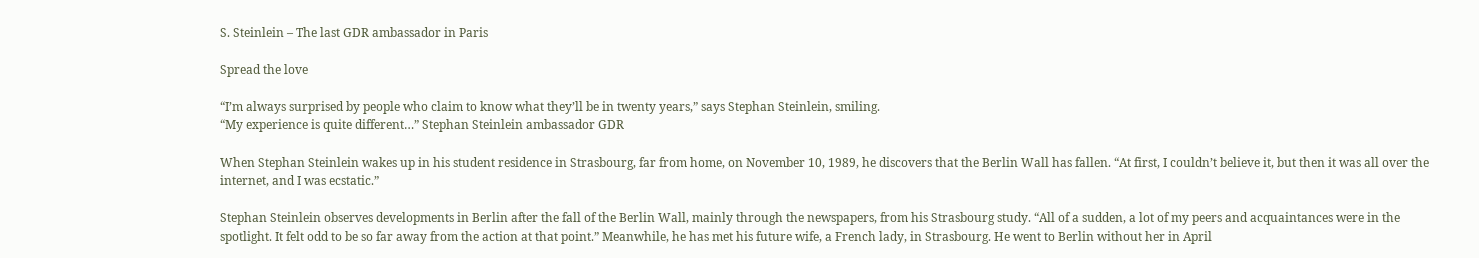S. Steinlein – The last GDR ambassador in Paris

Spread the love

“I’m always surprised by people who claim to know what they’ll be in twenty years,” says Stephan Steinlein, smiling.
“My experience is quite different…” Stephan Steinlein ambassador GDR

When Stephan Steinlein wakes up in his student residence in Strasbourg, far from home, on November 10, 1989, he discovers that the Berlin Wall has fallen. “At first, I couldn’t believe it, but then it was all over the internet, and I was ecstatic.”

Stephan Steinlein observes developments in Berlin after the fall of the Berlin Wall, mainly through the newspapers, from his Strasbourg study. “All of a sudden, a lot of my peers and acquaintances were in the spotlight. It felt odd to be so far away from the action at that point.” Meanwhile, he has met his future wife, a French lady, in Strasbourg. He went to Berlin without her in April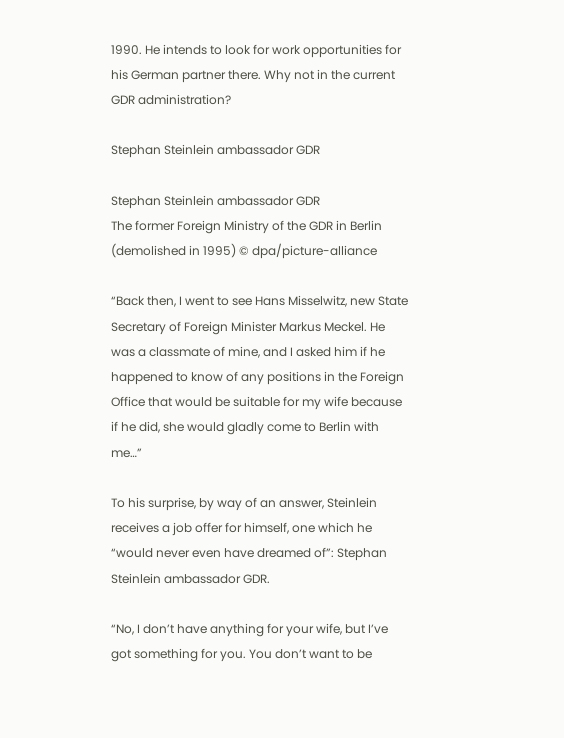1990. He intends to look for work opportunities for his German partner there. Why not in the current GDR administration?

Stephan Steinlein ambassador GDR

Stephan Steinlein ambassador GDR
The former Foreign Ministry of the GDR in Berlin (demolished in 1995) © dpa/picture-alliance

“Back then, I went to see Hans Misselwitz, new State Secretary of Foreign Minister Markus Meckel. He was a classmate of mine, and I asked him if he happened to know of any positions in the Foreign Office that would be suitable for my wife because if he did, she would gladly come to Berlin with me…”

To his surprise, by way of an answer, Steinlein receives a job offer for himself, one which he “would never even have dreamed of”: Stephan Steinlein ambassador GDR.

“No, I don’t have anything for your wife, but I’ve got something for you. You don’t want to be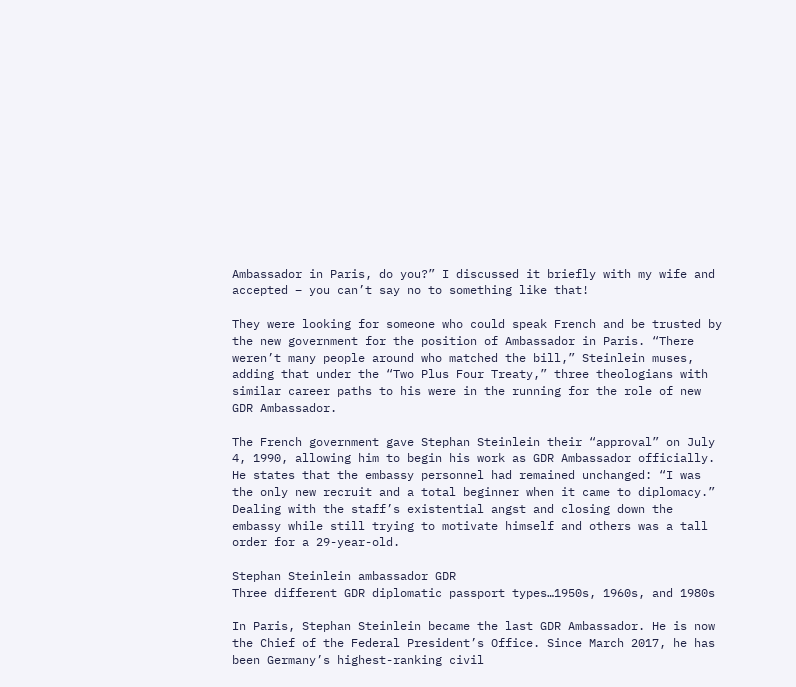Ambassador in Paris, do you?” I discussed it briefly with my wife and accepted – you can’t say no to something like that!

They were looking for someone who could speak French and be trusted by the new government for the position of Ambassador in Paris. “There weren’t many people around who matched the bill,” Steinlein muses, adding that under the “Two Plus Four Treaty,” three theologians with similar career paths to his were in the running for the role of new GDR Ambassador.

The French government gave Stephan Steinlein their “approval” on July 4, 1990, allowing him to begin his work as GDR Ambassador officially. He states that the embassy personnel had remained unchanged: “I was the only new recruit and a total beginner when it came to diplomacy.” Dealing with the staff’s existential angst and closing down the embassy while still trying to motivate himself and others was a tall order for a 29-year-old.

Stephan Steinlein ambassador GDR
Three different GDR diplomatic passport types…1950s, 1960s, and 1980s

In Paris, Stephan Steinlein became the last GDR Ambassador. He is now the Chief of the Federal President’s Office. Since March 2017, he has been Germany’s highest-ranking civil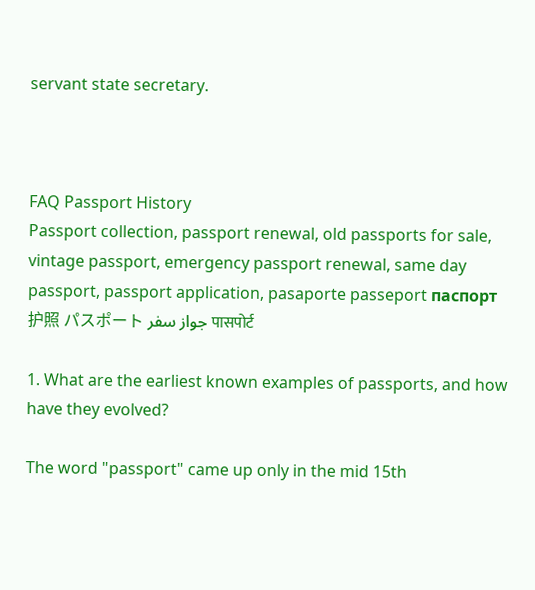servant state secretary.



FAQ Passport History
Passport collection, passport renewal, old passports for sale, vintage passport, emergency passport renewal, same day passport, passport application, pasaporte passeport паспорт 护照 パスポート جواز سفر पासपोर्ट

1. What are the earliest known examples of passports, and how have they evolved?

The word "passport" came up only in the mid 15th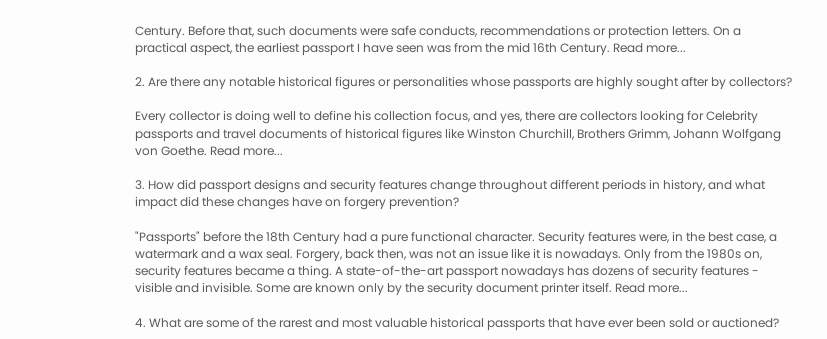Century. Before that, such documents were safe conducts, recommendations or protection letters. On a practical aspect, the earliest passport I have seen was from the mid 16th Century. Read more...

2. Are there any notable historical figures or personalities whose passports are highly sought after by collectors?

Every collector is doing well to define his collection focus, and yes, there are collectors looking for Celebrity passports and travel documents of historical figures like Winston Churchill, Brothers Grimm, Johann Wolfgang von Goethe. Read more...

3. How did passport designs and security features change throughout different periods in history, and what impact did these changes have on forgery prevention?

"Passports" before the 18th Century had a pure functional character. Security features were, in the best case, a watermark and a wax seal. Forgery, back then, was not an issue like it is nowadays. Only from the 1980s on, security features became a thing. A state-of-the-art passport nowadays has dozens of security features - visible and invisible. Some are known only by the security document printer itself. Read more...

4. What are some of the rarest and most valuable historical passports that have ever been sold or auctioned?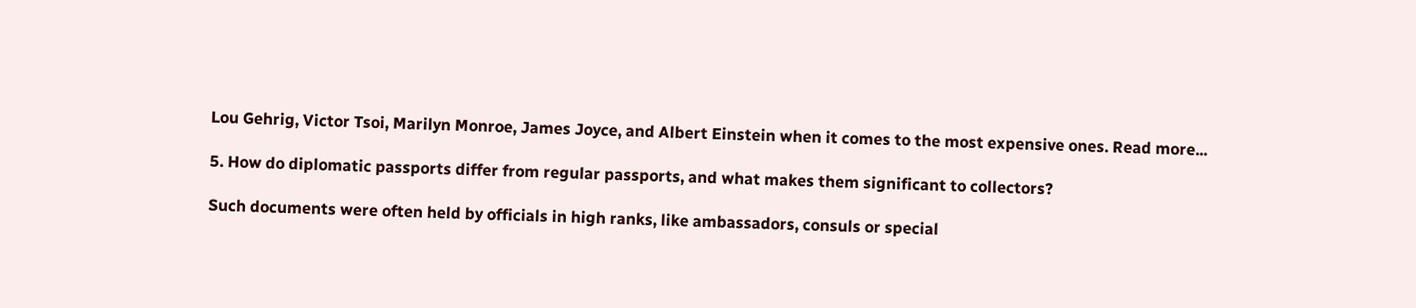Lou Gehrig, Victor Tsoi, Marilyn Monroe, James Joyce, and Albert Einstein when it comes to the most expensive ones. Read more...

5. How do diplomatic passports differ from regular passports, and what makes them significant to collectors?

Such documents were often held by officials in high ranks, like ambassadors, consuls or special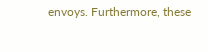envoys. Furthermore, these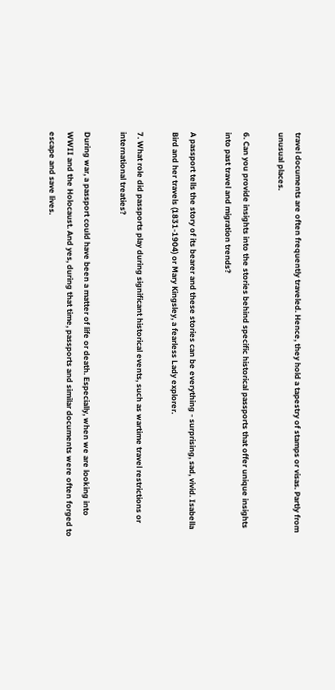travel documents are often frequently traveled. Hence, they hold a tapestry of stamps or visas. Partly from unusual places.

6. Can you provide insights into the stories behind specific historical passports that offer unique insights into past travel and migration trends?

A passport tells the story of its bearer and these stories can be everything - surprising, sad, vivid. Isabella Bird and her travels (1831-1904) or Mary Kingsley, a fearless Lady explorer.

7. What role did passports play during significant historical events, such as wartime travel restrictions or international treaties?

During war, a passport could have been a matter of life or death. Especially, when we are looking into WWII and the Holocaust. And yes, during that time, passports and similar documents were often forged to escape and save lives.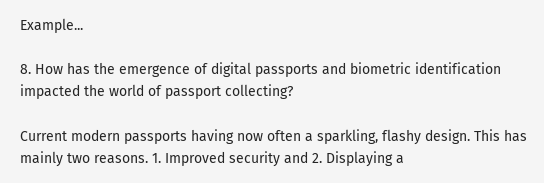Example...

8. How has the emergence of digital passports and biometric identification impacted the world of passport collecting?

Current modern passports having now often a sparkling, flashy design. This has mainly two reasons. 1. Improved security and 2. Displaying a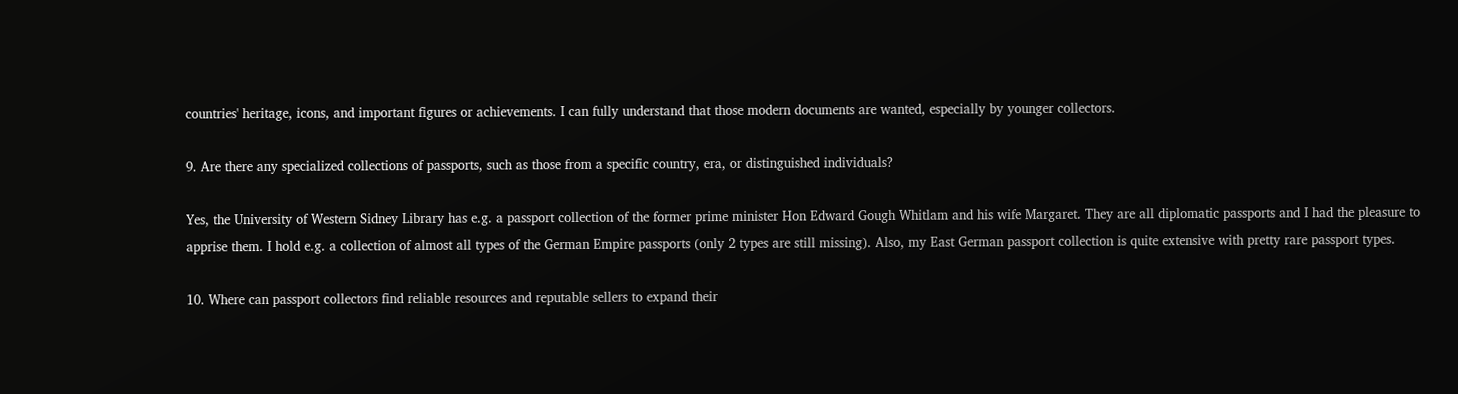countries' heritage, icons, and important figures or achievements. I can fully understand that those modern documents are wanted, especially by younger collectors.

9. Are there any specialized collections of passports, such as those from a specific country, era, or distinguished individuals?

Yes, the University of Western Sidney Library has e.g. a passport collection of the former prime minister Hon Edward Gough Whitlam and his wife Margaret. They are all diplomatic passports and I had the pleasure to apprise them. I hold e.g. a collection of almost all types of the German Empire passports (only 2 types are still missing). Also, my East German passport collection is quite extensive with pretty rare passport types.

10. Where can passport collectors find reliable resources and reputable sellers to expand their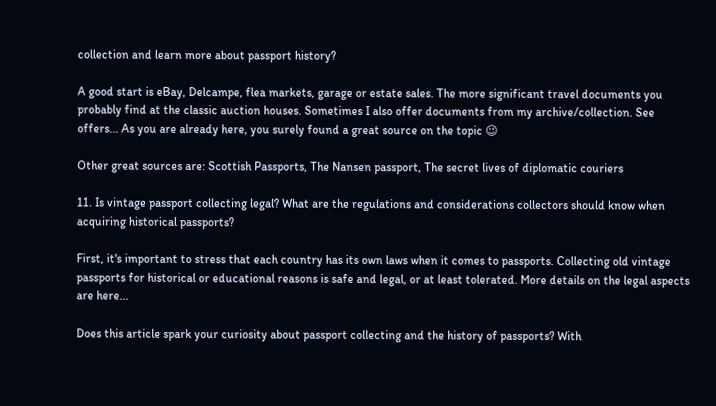collection and learn more about passport history?

A good start is eBay, Delcampe, flea markets, garage or estate sales. The more significant travel documents you probably find at the classic auction houses. Sometimes I also offer documents from my archive/collection. See offers... As you are already here, you surely found a great source on the topic 😉

Other great sources are: Scottish Passports, The Nansen passport, The secret lives of diplomatic couriers

11. Is vintage passport collecting legal? What are the regulations and considerations collectors should know when acquiring historical passports?

First, it's important to stress that each country has its own laws when it comes to passports. Collecting old vintage passports for historical or educational reasons is safe and legal, or at least tolerated. More details on the legal aspects are here...

Does this article spark your curiosity about passport collecting and the history of passports? With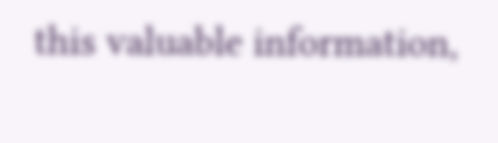this valuable information,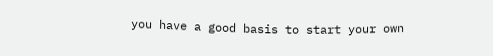you have a good basis to start your own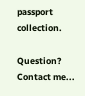passport collection.

Question? Contact me...